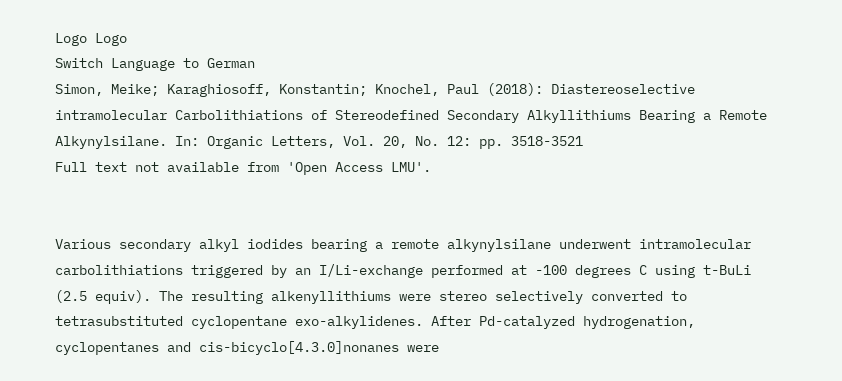Logo Logo
Switch Language to German
Simon, Meike; Karaghiosoff, Konstantin; Knochel, Paul (2018): Diastereoselective intramolecular Carbolithiations of Stereodefined Secondary Alkyllithiums Bearing a Remote Alkynylsilane. In: Organic Letters, Vol. 20, No. 12: pp. 3518-3521
Full text not available from 'Open Access LMU'.


Various secondary alkyl iodides bearing a remote alkynylsilane underwent intramolecular carbolithiations triggered by an I/Li-exchange performed at -100 degrees C using t-BuLi (2.5 equiv). The resulting alkenyllithiums were stereo selectively converted to tetrasubstituted cyclopentane exo-alkylidenes. After Pd-catalyzed hydrogenation, cyclopentanes and cis-bicyclo[4.3.0]nonanes were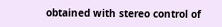obtained with stereo control of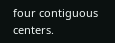four contiguous centers.